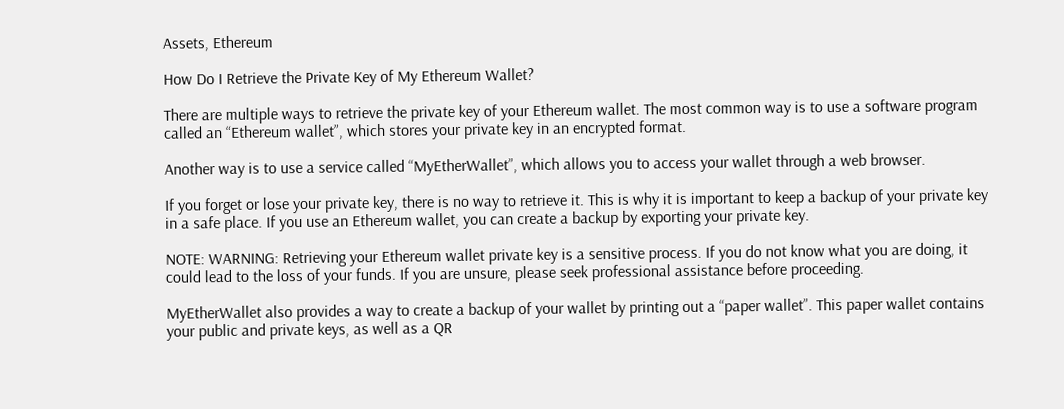Assets, Ethereum

How Do I Retrieve the Private Key of My Ethereum Wallet?

There are multiple ways to retrieve the private key of your Ethereum wallet. The most common way is to use a software program called an “Ethereum wallet”, which stores your private key in an encrypted format.

Another way is to use a service called “MyEtherWallet”, which allows you to access your wallet through a web browser.

If you forget or lose your private key, there is no way to retrieve it. This is why it is important to keep a backup of your private key in a safe place. If you use an Ethereum wallet, you can create a backup by exporting your private key.

NOTE: WARNING: Retrieving your Ethereum wallet private key is a sensitive process. If you do not know what you are doing, it could lead to the loss of your funds. If you are unsure, please seek professional assistance before proceeding.

MyEtherWallet also provides a way to create a backup of your wallet by printing out a “paper wallet”. This paper wallet contains your public and private keys, as well as a QR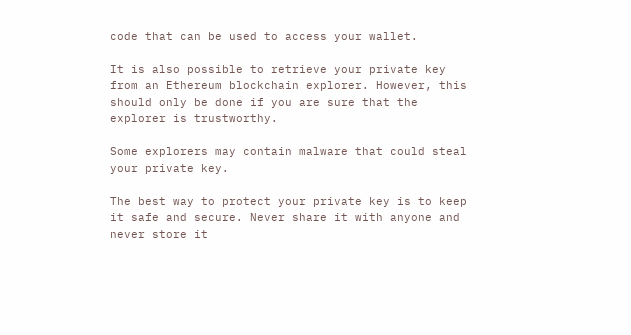code that can be used to access your wallet.

It is also possible to retrieve your private key from an Ethereum blockchain explorer. However, this should only be done if you are sure that the explorer is trustworthy.

Some explorers may contain malware that could steal your private key.

The best way to protect your private key is to keep it safe and secure. Never share it with anyone and never store it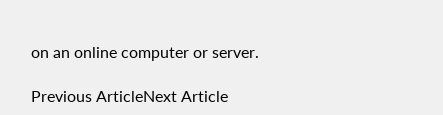on an online computer or server.

Previous ArticleNext Article